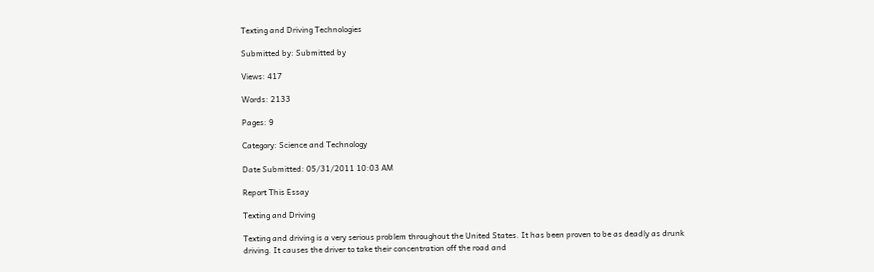Texting and Driving Technologies

Submitted by: Submitted by

Views: 417

Words: 2133

Pages: 9

Category: Science and Technology

Date Submitted: 05/31/2011 10:03 AM

Report This Essay

Texting and Driving

Texting and driving is a very serious problem throughout the United States. It has been proven to be as deadly as drunk driving. It causes the driver to take their concentration off the road and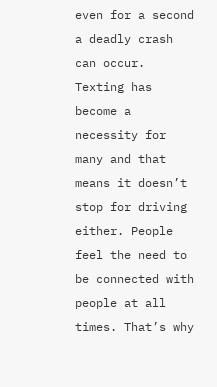even for a second a deadly crash can occur. Texting has become a necessity for many and that means it doesn’t stop for driving either. People feel the need to be connected with people at all times. That’s why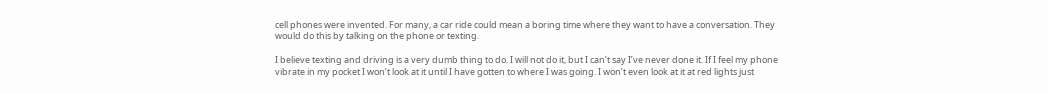cell phones were invented. For many, a car ride could mean a boring time where they want to have a conversation. They would do this by talking on the phone or texting.

I believe texting and driving is a very dumb thing to do. I will not do it, but I can’t say I’ve never done it. If I feel my phone vibrate in my pocket I won’t look at it until I have gotten to where I was going. I won’t even look at it at red lights just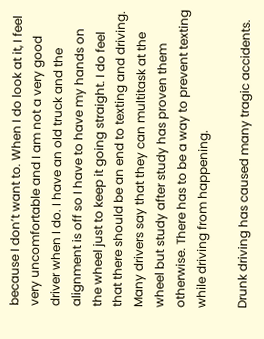because I don’t want to. When I do look at it, I feel very uncomfortable and I am not a very good driver when I do. I have an old truck and the alignment is off so I have to have my hands on the wheel just to keep it going straight. I do feel that there should be an end to texting and driving. Many drivers say that they can multitask at the wheel but study after study has proven them otherwise. There has to be a way to prevent texting while driving from happening.

Drunk driving has caused many tragic accidents.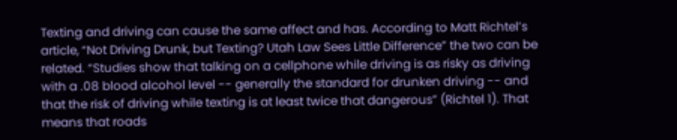Texting and driving can cause the same affect and has. According to Matt Richtel’s article, “Not Driving Drunk, but Texting? Utah Law Sees Little Difference” the two can be related. “Studies show that talking on a cellphone while driving is as risky as driving with a .08 blood alcohol level -- generally the standard for drunken driving -- and that the risk of driving while texting is at least twice that dangerous” (Richtel 1). That means that roads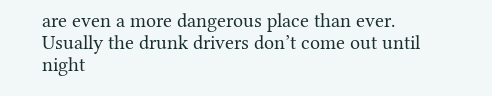are even a more dangerous place than ever. Usually the drunk drivers don’t come out until night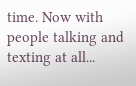time. Now with people talking and texting at all...